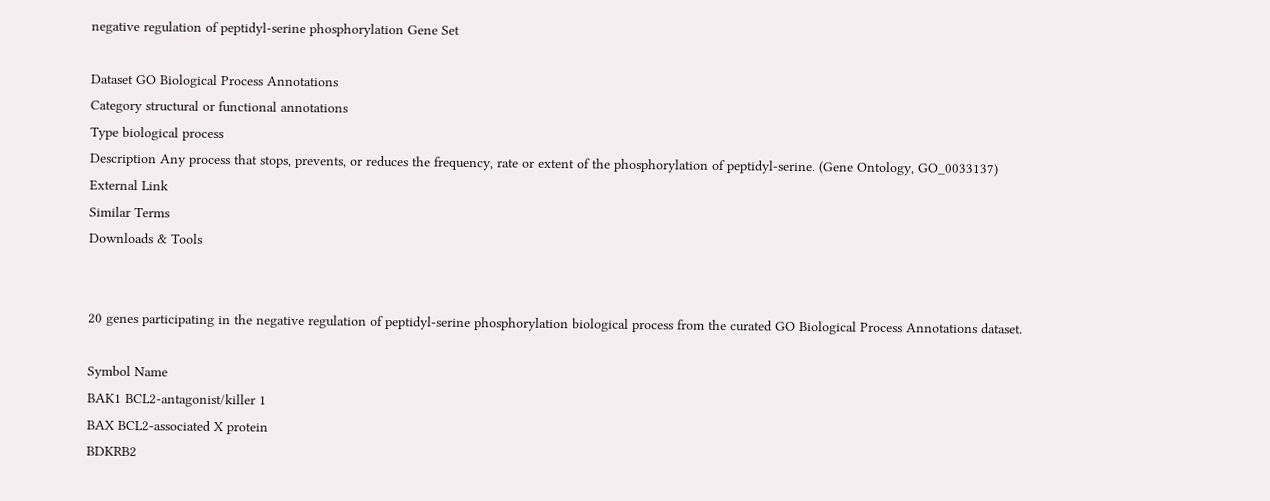negative regulation of peptidyl-serine phosphorylation Gene Set

Dataset GO Biological Process Annotations
Category structural or functional annotations
Type biological process
Description Any process that stops, prevents, or reduces the frequency, rate or extent of the phosphorylation of peptidyl-serine. (Gene Ontology, GO_0033137)
External Link
Similar Terms
Downloads & Tools


20 genes participating in the negative regulation of peptidyl-serine phosphorylation biological process from the curated GO Biological Process Annotations dataset.

Symbol Name
BAK1 BCL2-antagonist/killer 1
BAX BCL2-associated X protein
BDKRB2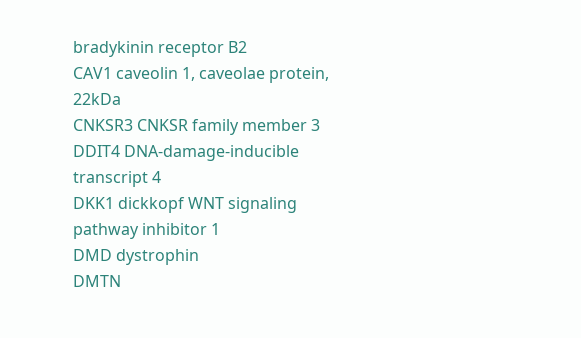bradykinin receptor B2
CAV1 caveolin 1, caveolae protein, 22kDa
CNKSR3 CNKSR family member 3
DDIT4 DNA-damage-inducible transcript 4
DKK1 dickkopf WNT signaling pathway inhibitor 1
DMD dystrophin
DMTN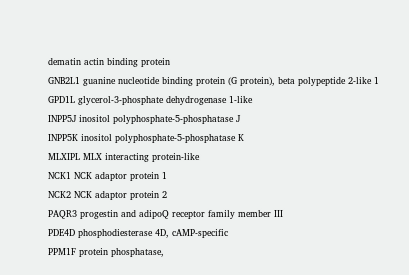dematin actin binding protein
GNB2L1 guanine nucleotide binding protein (G protein), beta polypeptide 2-like 1
GPD1L glycerol-3-phosphate dehydrogenase 1-like
INPP5J inositol polyphosphate-5-phosphatase J
INPP5K inositol polyphosphate-5-phosphatase K
MLXIPL MLX interacting protein-like
NCK1 NCK adaptor protein 1
NCK2 NCK adaptor protein 2
PAQR3 progestin and adipoQ receptor family member III
PDE4D phosphodiesterase 4D, cAMP-specific
PPM1F protein phosphatase,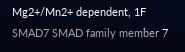Mg2+/Mn2+ dependent, 1F
SMAD7 SMAD family member 7